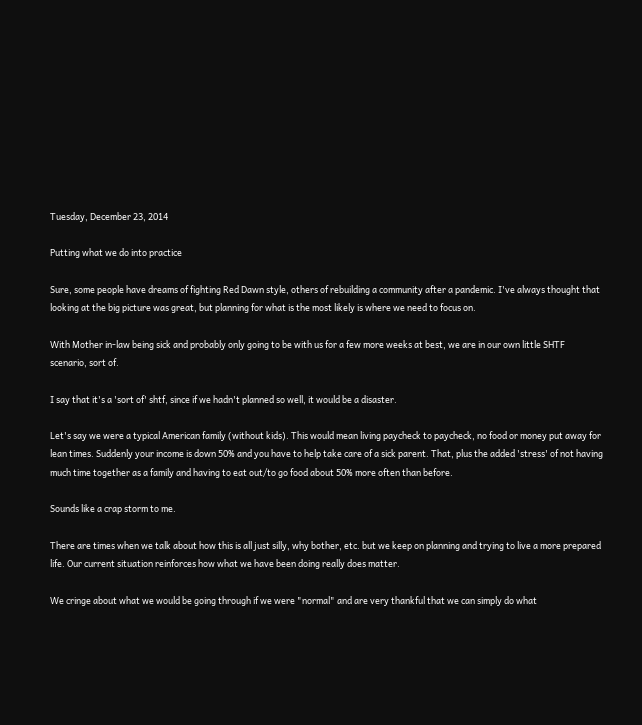Tuesday, December 23, 2014

Putting what we do into practice

Sure, some people have dreams of fighting Red Dawn style, others of rebuilding a community after a pandemic. I've always thought that looking at the big picture was great, but planning for what is the most likely is where we need to focus on.

With Mother in-law being sick and probably only going to be with us for a few more weeks at best, we are in our own little SHTF scenario, sort of.

I say that it's a 'sort of' shtf, since if we hadn't planned so well, it would be a disaster.

Let's say we were a typical American family (without kids). This would mean living paycheck to paycheck, no food or money put away for lean times. Suddenly your income is down 50% and you have to help take care of a sick parent. That, plus the added 'stress' of not having much time together as a family and having to eat out/to go food about 50% more often than before.

Sounds like a crap storm to me.

There are times when we talk about how this is all just silly, why bother, etc. but we keep on planning and trying to live a more prepared life. Our current situation reinforces how what we have been doing really does matter.

We cringe about what we would be going through if we were "normal" and are very thankful that we can simply do what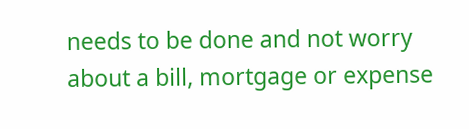needs to be done and not worry about a bill, mortgage or expense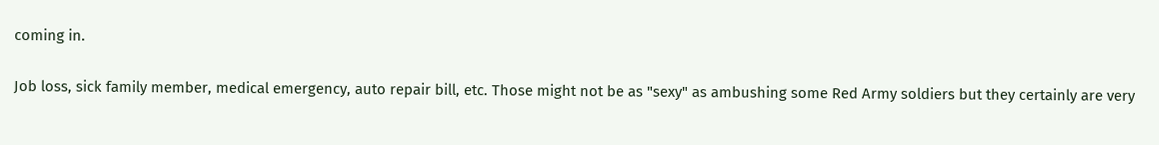coming in.

Job loss, sick family member, medical emergency, auto repair bill, etc. Those might not be as "sexy" as ambushing some Red Army soldiers but they certainly are very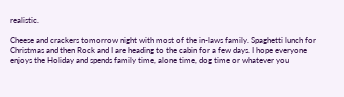realistic.

Cheese and crackers tomorrow night with most of the in-laws family. Spaghetti lunch for Christmas and then Rock and I are heading to the cabin for a few days. I hope everyone enjoys the Holiday and spends family time, alone time, dog time or whatever you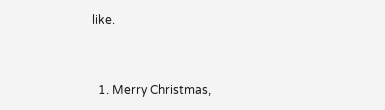like.


  1. Merry Christmas,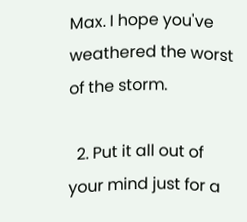Max. I hope you've weathered the worst of the storm.

  2. Put it all out of your mind just for a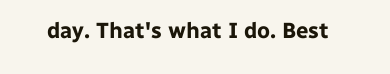day. That's what I do. Best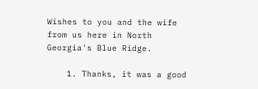Wishes to you and the wife from us here in North Georgia's Blue Ridge.

    1. Thanks, it was a good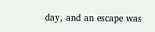day, and an escape was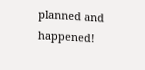planned and happened!